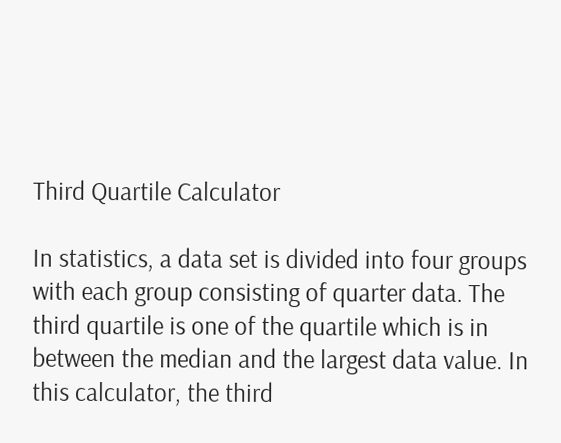Third Quartile Calculator

In statistics, a data set is divided into four groups with each group consisting of quarter data. The third quartile is one of the quartile which is in between the median and the largest data value. In this calculator, the third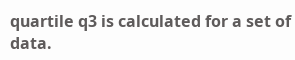quartile q3 is calculated for a set of data.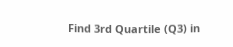Find 3rd Quartile (Q3) in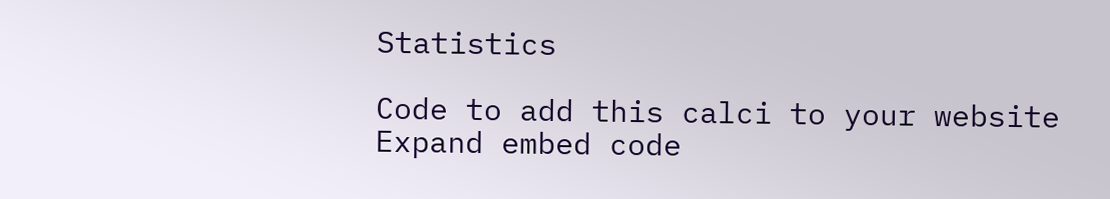Statistics

Code to add this calci to your website Expand embed code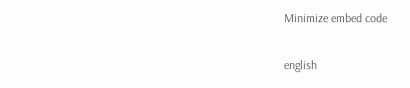Minimize embed code

english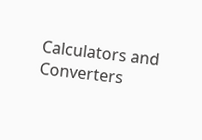Calculators and Converters